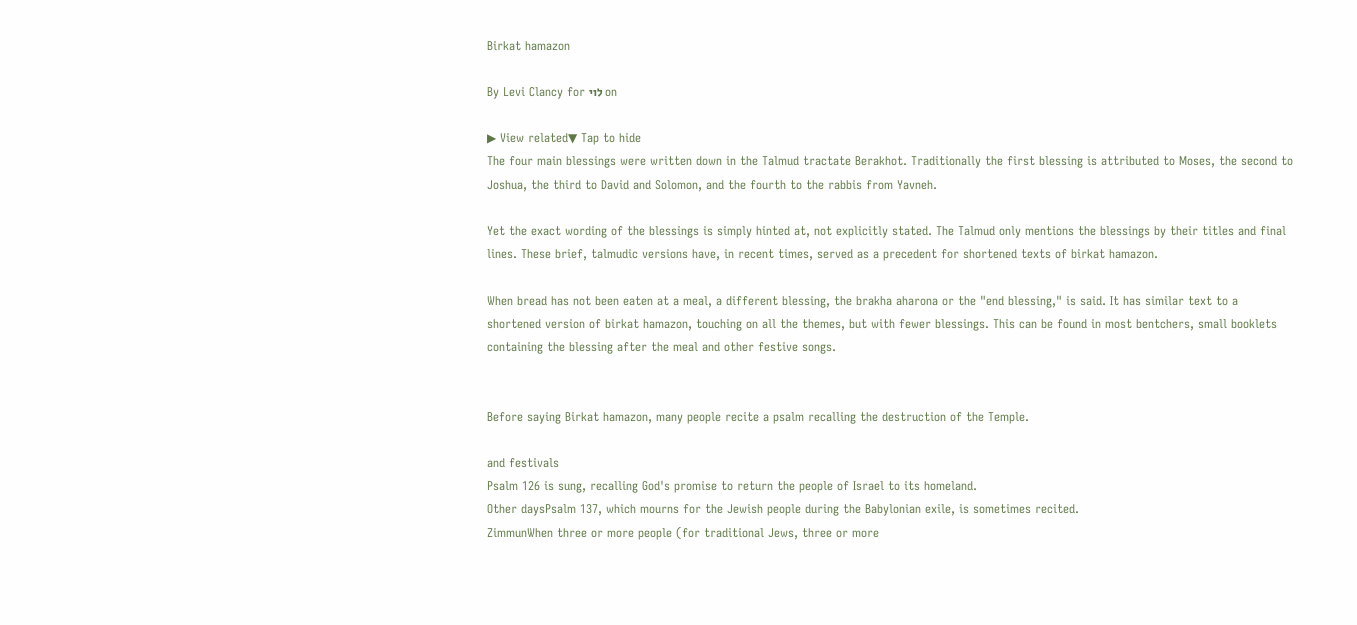Birkat hamazon

By Levi Clancy for לוי on

▶ View related▼ Tap to hide
The four main blessings were written down in the Talmud tractate Berakhot. Traditionally the first blessing is attributed to Moses, the second to Joshua, the third to David and Solomon, and the fourth to the rabbis from Yavneh.

Yet the exact wording of the blessings is simply hinted at, not explicitly stated. The Talmud only mentions the blessings by their titles and final lines. These brief, talmudic versions have, in recent times, served as a precedent for shortened texts of birkat hamazon.

When bread has not been eaten at a meal, a different blessing, the brakha aharona or the "end blessing," is said. It has similar text to a shortened version of birkat hamazon, touching on all the themes, but with fewer blessings. This can be found in most bentchers, small booklets containing the blessing after the meal and other festive songs.


Before saying Birkat hamazon, many people recite a psalm recalling the destruction of the Temple.

and festivals
Psalm 126 is sung, recalling God's promise to return the people of Israel to its homeland.
Other daysPsalm 137, which mourns for the Jewish people during the Babylonian exile, is sometimes recited.
ZimmunWhen three or more people (for traditional Jews, three or more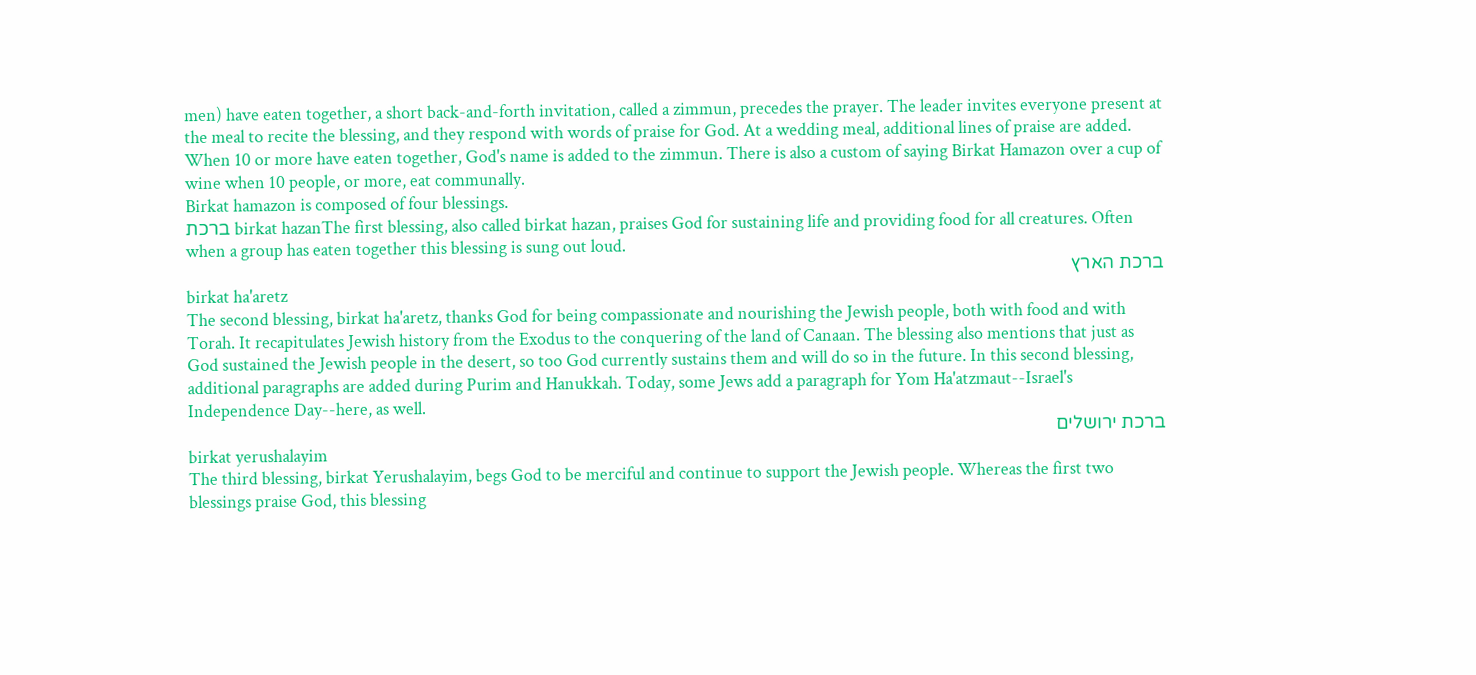men) have eaten together, a short back-and-forth invitation, called a zimmun, precedes the prayer. The leader invites everyone present at the meal to recite the blessing, and they respond with words of praise for God. At a wedding meal, additional lines of praise are added. When 10 or more have eaten together, God's name is added to the zimmun. There is also a custom of saying Birkat Hamazon over a cup of wine when 10 people, or more, eat communally.
Birkat hamazon is composed of four blessings.
ברכת birkat hazanThe first blessing, also called birkat hazan, praises God for sustaining life and providing food for all creatures. Often when a group has eaten together this blessing is sung out loud.
ברכת הארץ
birkat ha'aretz
The second blessing, birkat ha'aretz, thanks God for being compassionate and nourishing the Jewish people, both with food and with Torah. It recapitulates Jewish history from the Exodus to the conquering of the land of Canaan. The blessing also mentions that just as God sustained the Jewish people in the desert, so too God currently sustains them and will do so in the future. In this second blessing, additional paragraphs are added during Purim and Hanukkah. Today, some Jews add a paragraph for Yom Ha'atzmaut--Israel's Independence Day--here, as well.
ברכת ירושלים
birkat yerushalayim
The third blessing, birkat Yerushalayim, begs God to be merciful and continue to support the Jewish people. Whereas the first two blessings praise God, this blessing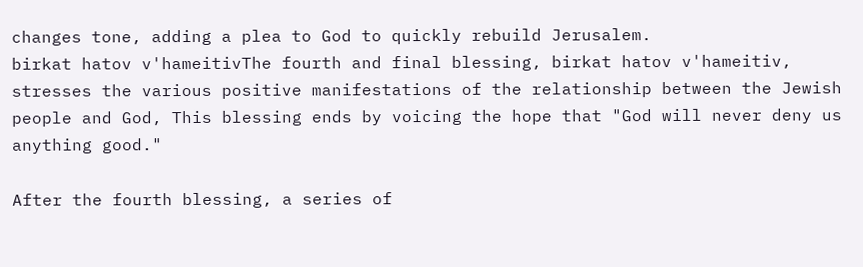changes tone, adding a plea to God to quickly rebuild Jerusalem.
birkat hatov v'hameitivThe fourth and final blessing, birkat hatov v'hameitiv, stresses the various positive manifestations of the relationship between the Jewish people and God, This blessing ends by voicing the hope that "God will never deny us anything good."

After the fourth blessing, a series of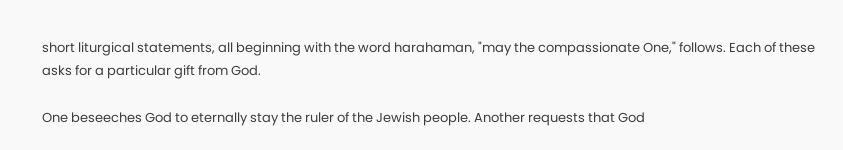short liturgical statements, all beginning with the word harahaman, "may the compassionate One," follows. Each of these asks for a particular gift from God.

One beseeches God to eternally stay the ruler of the Jewish people. Another requests that God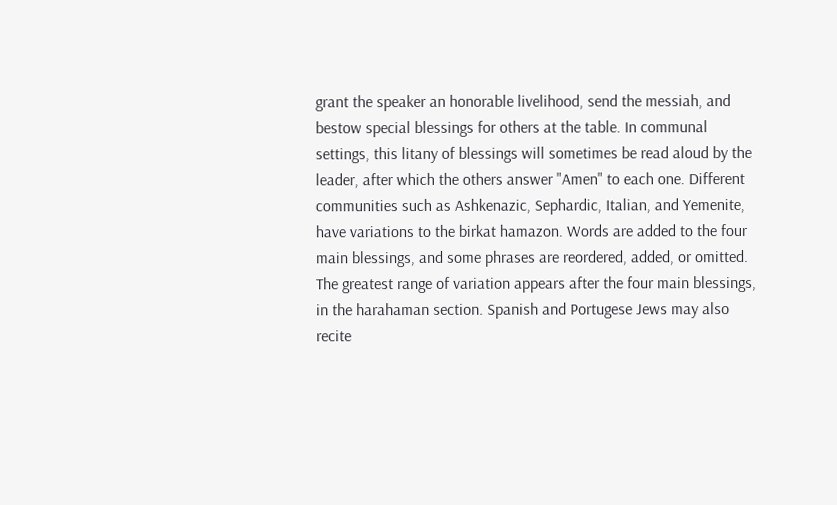grant the speaker an honorable livelihood, send the messiah, and bestow special blessings for others at the table. In communal settings, this litany of blessings will sometimes be read aloud by the leader, after which the others answer "Amen" to each one. Different communities such as Ashkenazic, Sephardic, Italian, and Yemenite, have variations to the birkat hamazon. Words are added to the four main blessings, and some phrases are reordered, added, or omitted. The greatest range of variation appears after the four main blessings, in the harahaman section. Spanish and Portugese Jews may also recite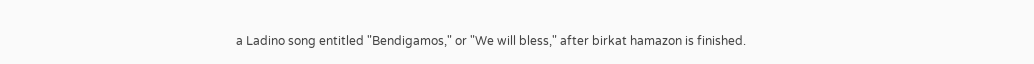a Ladino song entitled "Bendigamos," or "We will bless," after birkat hamazon is finished.